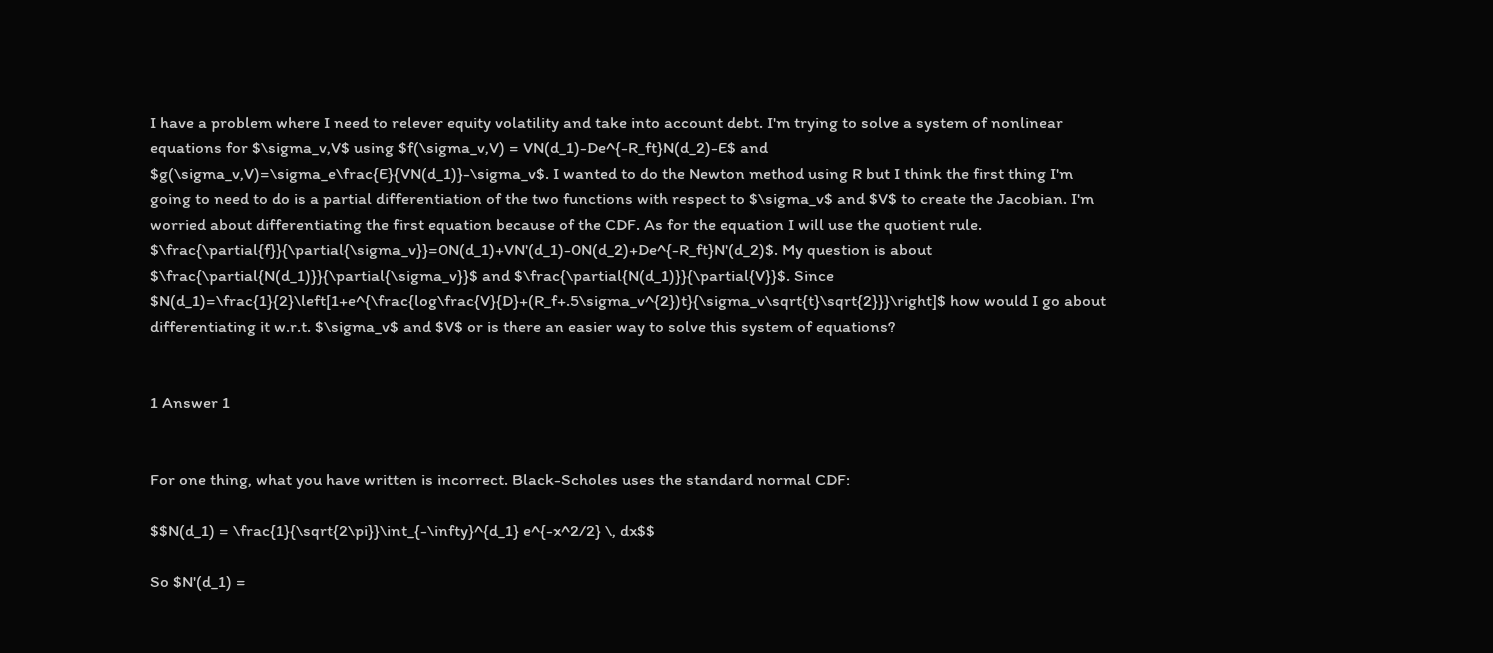I have a problem where I need to relever equity volatility and take into account debt. I'm trying to solve a system of nonlinear equations for $\sigma_v,V$ using $f(\sigma_v,V) = VN(d_1)-De^{-R_ft}N(d_2)-E$ and $g(\sigma_v,V)=\sigma_e\frac{E}{VN(d_1)}-\sigma_v$. I wanted to do the Newton method using R but I think the first thing I'm going to need to do is a partial differentiation of the two functions with respect to $\sigma_v$ and $V$ to create the Jacobian. I'm worried about differentiating the first equation because of the CDF. As for the equation I will use the quotient rule. $\frac{\partial{f}}{\partial{\sigma_v}}=0N(d_1)+VN'(d_1)-0N(d_2)+De^{-R_ft}N'(d_2)$. My question is about $\frac{\partial{N(d_1)}}{\partial{\sigma_v}}$ and $\frac{\partial{N(d_1)}}{\partial{V}}$. Since $N(d_1)=\frac{1}{2}\left[1+e^{\frac{log\frac{V}{D}+(R_f+.5\sigma_v^{2})t}{\sigma_v\sqrt{t}\sqrt{2}}}\right]$ how would I go about differentiating it w.r.t. $\sigma_v$ and $V$ or is there an easier way to solve this system of equations?


1 Answer 1


For one thing, what you have written is incorrect. Black-Scholes uses the standard normal CDF:

$$N(d_1) = \frac{1}{\sqrt{2\pi}}\int_{-\infty}^{d_1} e^{-x^2/2} \, dx$$

So $N'(d_1) =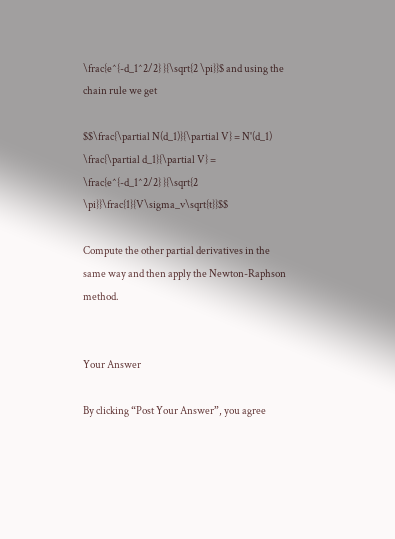\frac{e^{-d_1^2/2} }{\sqrt{2 \pi}}$ and using the chain rule we get

$$\frac{\partial N(d_1)}{\partial V} = N'(d_1) \frac{\partial d_1}{\partial V} = \frac{e^{-d_1^2/2} }{\sqrt{2 \pi}}\frac{1}{V\sigma_v\sqrt{t}}$$

Compute the other partial derivatives in the same way and then apply the Newton-Raphson method.


Your Answer

By clicking “Post Your Answer”, you agree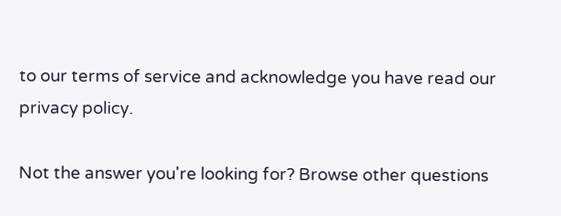to our terms of service and acknowledge you have read our privacy policy.

Not the answer you're looking for? Browse other questions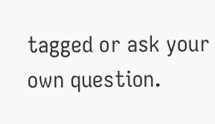tagged or ask your own question.